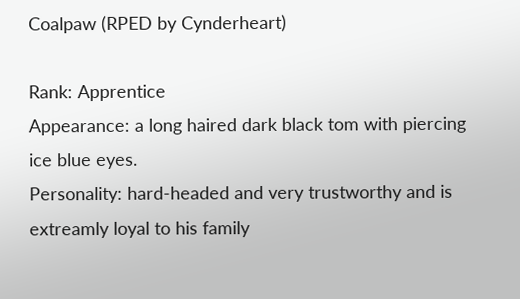Coalpaw (RPED by Cynderheart)

Rank: Apprentice
Appearance: a long haired dark black tom with piercing ice blue eyes.
Personality: hard-headed and very trustworthy and is extreamly loyal to his family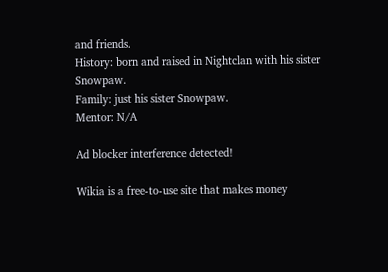and friends.
History: born and raised in Nightclan with his sister Snowpaw.
Family: just his sister Snowpaw.
Mentor: N/A

Ad blocker interference detected!

Wikia is a free-to-use site that makes money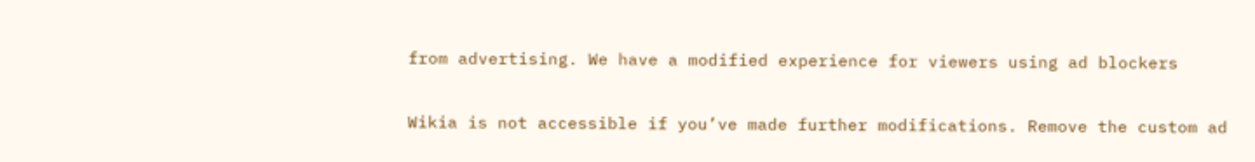from advertising. We have a modified experience for viewers using ad blockers

Wikia is not accessible if you’ve made further modifications. Remove the custom ad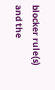blocker rule(s) and the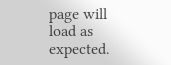page will load as expected.